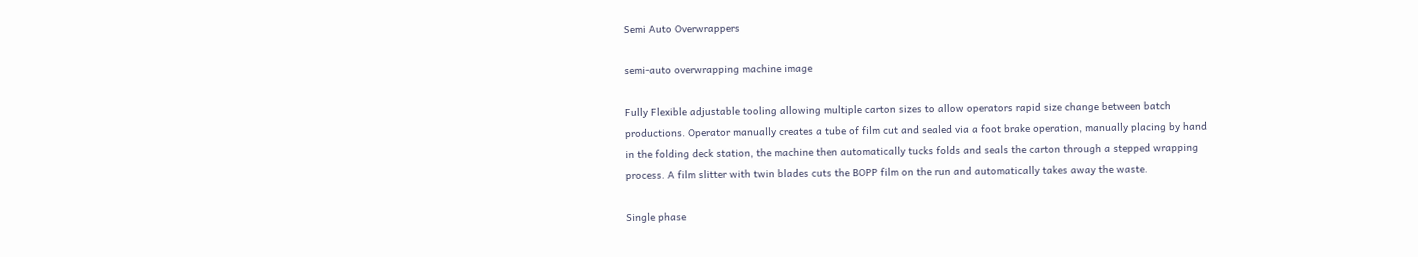Semi Auto Overwrappers

semi-auto overwrapping machine image

Fully Flexible adjustable tooling allowing multiple carton sizes to allow operators rapid size change between batch productions. Operator manually creates a tube of film cut and sealed via a foot brake operation, manually placing by hand in the folding deck station, the machine then automatically tucks folds and seals the carton through a stepped wrapping process. A film slitter with twin blades cuts the BOPP film on the run and automatically takes away the waste.

Single phase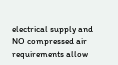electrical supply and NO compressed air requirements allow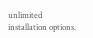unlimited installation options.